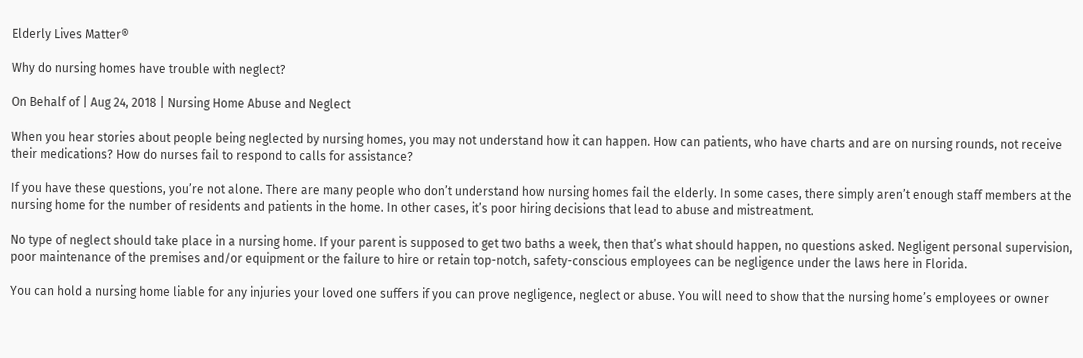Elderly Lives Matter®

Why do nursing homes have trouble with neglect?

On Behalf of | Aug 24, 2018 | Nursing Home Abuse and Neglect

When you hear stories about people being neglected by nursing homes, you may not understand how it can happen. How can patients, who have charts and are on nursing rounds, not receive their medications? How do nurses fail to respond to calls for assistance?

If you have these questions, you’re not alone. There are many people who don’t understand how nursing homes fail the elderly. In some cases, there simply aren’t enough staff members at the nursing home for the number of residents and patients in the home. In other cases, it’s poor hiring decisions that lead to abuse and mistreatment.

No type of neglect should take place in a nursing home. If your parent is supposed to get two baths a week, then that’s what should happen, no questions asked. Negligent personal supervision, poor maintenance of the premises and/or equipment or the failure to hire or retain top-notch, safety-conscious employees can be negligence under the laws here in Florida.

You can hold a nursing home liable for any injuries your loved one suffers if you can prove negligence, neglect or abuse. You will need to show that the nursing home’s employees or owner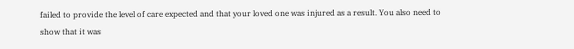failed to provide the level of care expected and that your loved one was injured as a result. You also need to show that it was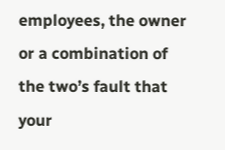employees, the owner or a combination of the two’s fault that your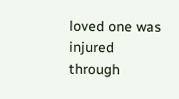loved one was injured through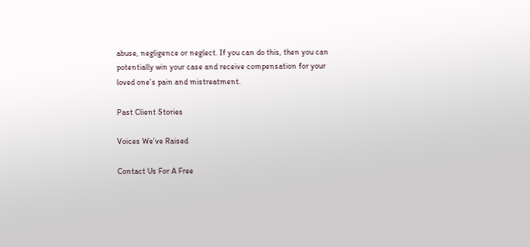abuse, negligence or neglect. If you can do this, then you can potentially win your case and receive compensation for your loved one’s pain and mistreatment.

Past Client Stories

Voices We’ve Raised

Contact Us For A Free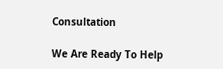Consultation

We Are Ready To Help